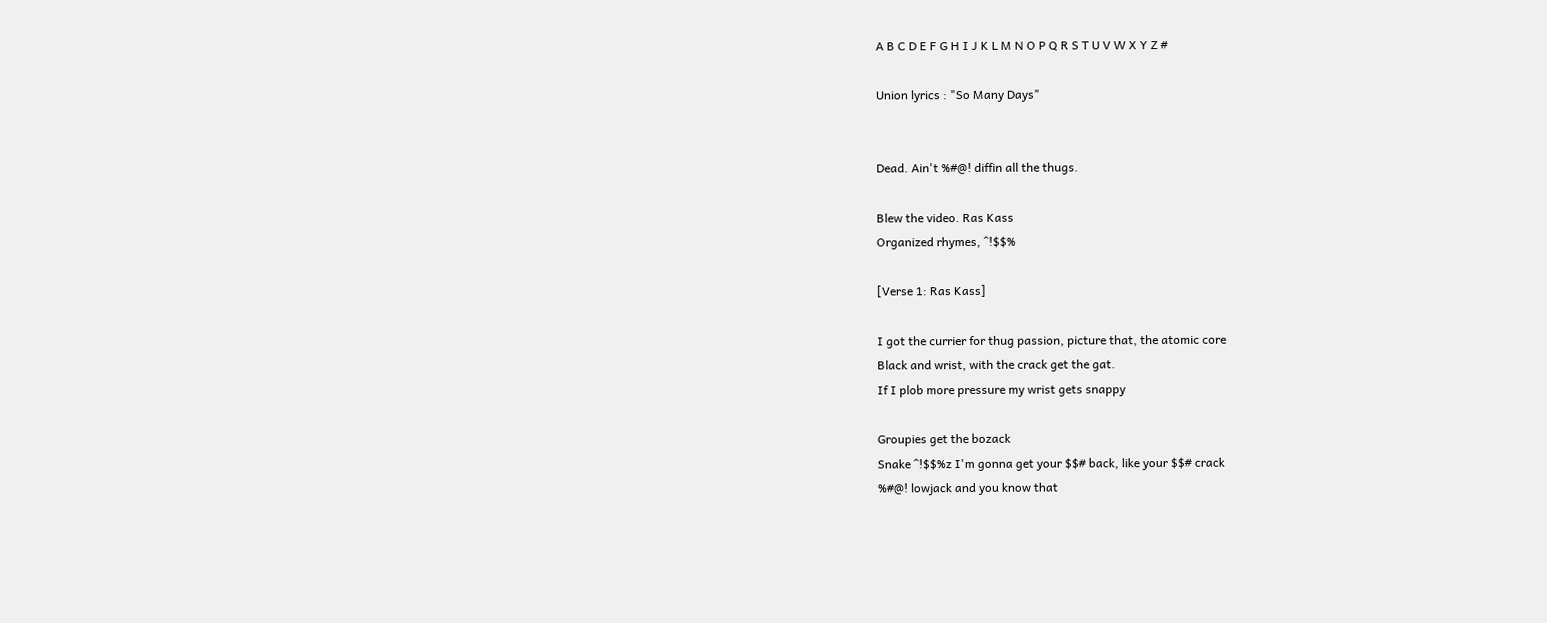A B C D E F G H I J K L M N O P Q R S T U V W X Y Z #

Union lyrics : "So Many Days"


Dead. Ain't %#@! diffin all the thugs.

Blew the video. Ras Kass
Organized rhymes, ^!$$%

[Verse 1: Ras Kass]

I got the currier for thug passion, picture that, the atomic core
Black and wrist, with the crack get the gat.
If I plob more pressure my wrist gets snappy

Groupies get the bozack
Snake ^!$$%z I'm gonna get your $$# back, like your $$# crack
%#@! lowjack and you know that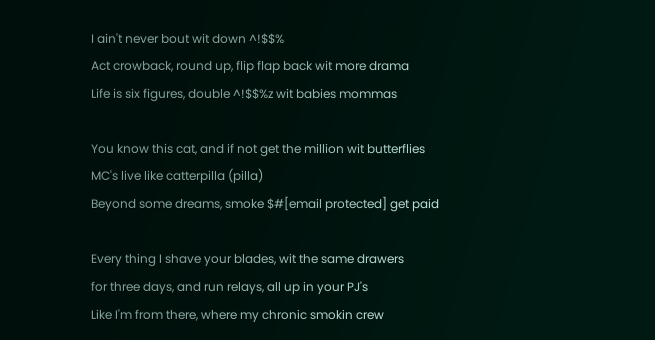I ain't never bout wit down ^!$$%
Act crowback, round up, flip flap back wit more drama
Life is six figures, double ^!$$%z wit babies mommas

You know this cat, and if not get the million wit butterflies
MC's live like catterpilla (pilla)
Beyond some dreams, smoke $#[email protected] get paid

Every thing I shave your blades, wit the same drawers
for three days, and run relays, all up in your PJ's
Like I'm from there, where my chronic smokin crew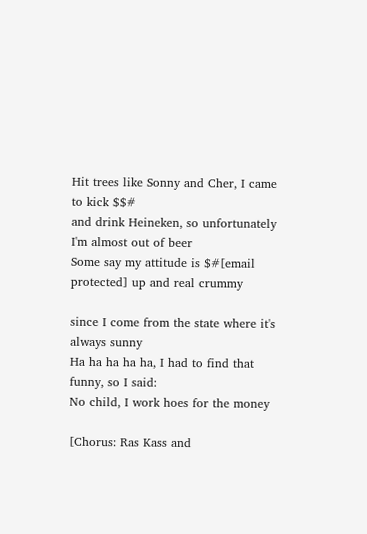Hit trees like Sonny and Cher, I came to kick $$#
and drink Heineken, so unfortunately I'm almost out of beer
Some say my attitude is $#[email protected] up and real crummy

since I come from the state where it's always sunny
Ha ha ha ha ha, I had to find that funny, so I said:
No child, I work hoes for the money

[Chorus: Ras Kass and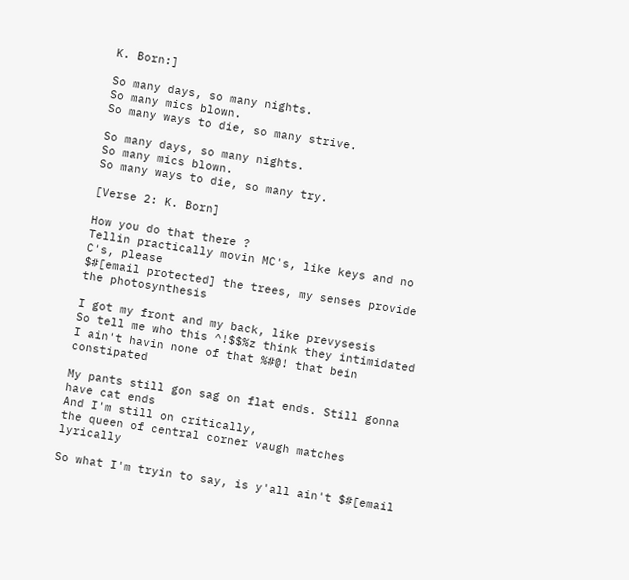K. Born:]

So many days, so many nights.
So many mics blown.
So many ways to die, so many strive.

So many days, so many nights.
So many mics blown.
So many ways to die, so many try.

[Verse 2: K. Born]

How you do that there ?
Tellin practically movin MC's, like keys and no C's, please
$#[email protected] the trees, my senses provide the photosynthesis

I got my front and my back, like prevysesis
So tell me who this ^!$$%z think they intimidated
I ain't havin none of that %#@! that bein constipated

My pants still gon sag on flat ends. Still gonna have cat ends
And I'm still on critically,
the queen of central corner vaugh matches lyrically

So what I'm tryin to say, is y'all ain't $#[email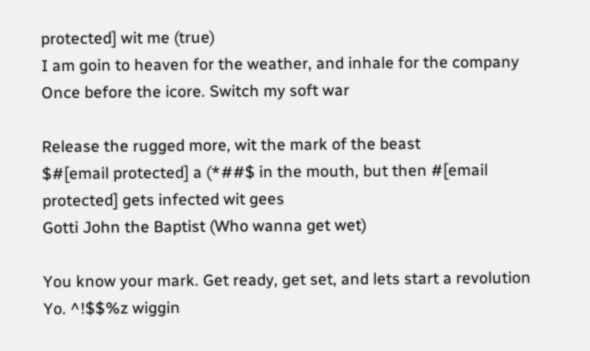protected] wit me (true)
I am goin to heaven for the weather, and inhale for the company
Once before the icore. Switch my soft war

Release the rugged more, wit the mark of the beast
$#[email protected] a (*##$ in the mouth, but then #[email protected] gets infected wit gees
Gotti John the Baptist (Who wanna get wet)

You know your mark. Get ready, get set, and lets start a revolution
Yo. ^!$$%z wiggin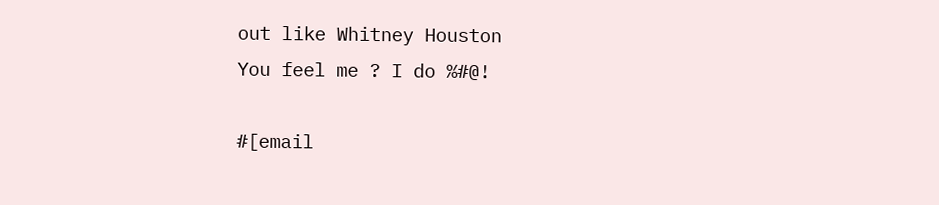out like Whitney Houston
You feel me ? I do %#@!

#[email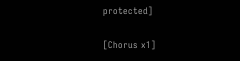protected]

[Chorus x1]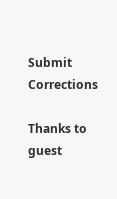Submit Corrections

Thanks to guest